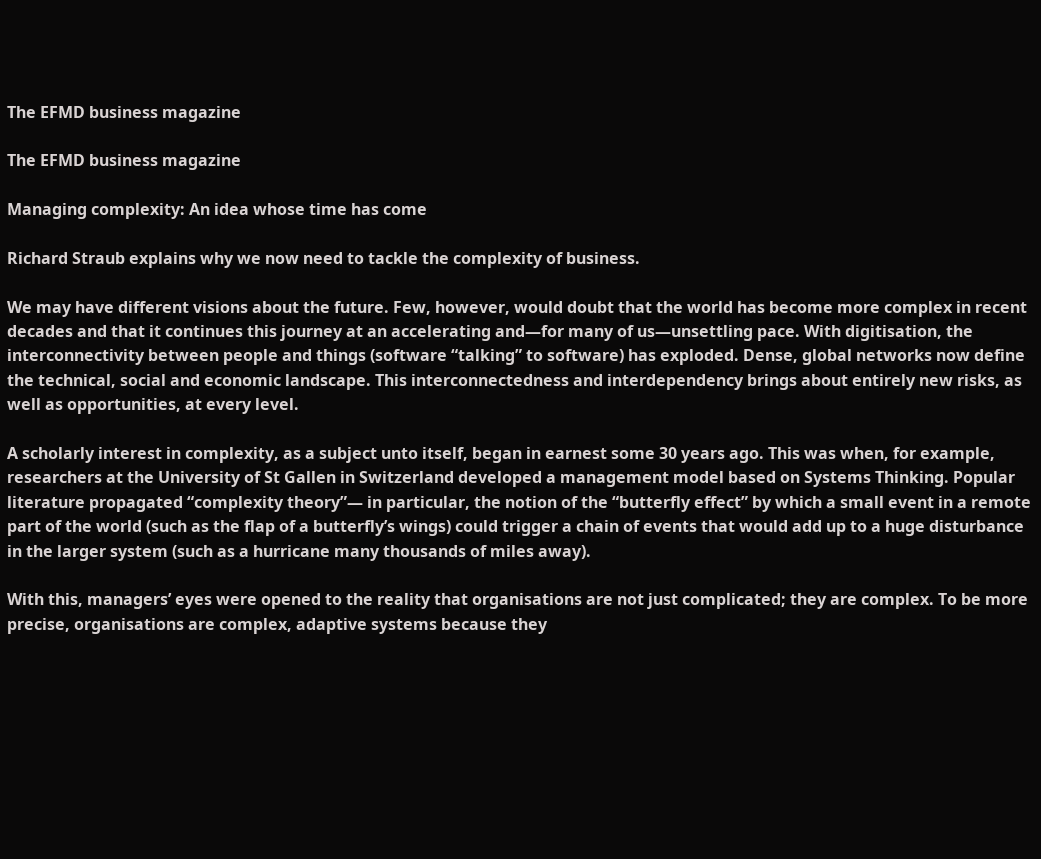The EFMD business magazine

The EFMD business magazine

Managing complexity: An idea whose time has come

Richard Straub explains why we now need to tackle the complexity of business.

We may have different visions about the future. Few, however, would doubt that the world has become more complex in recent decades and that it continues this journey at an accelerating and—for many of us—unsettling pace. With digitisation, the interconnectivity between people and things (software “talking” to software) has exploded. Dense, global networks now define the technical, social and economic landscape. This interconnectedness and interdependency brings about entirely new risks, as well as opportunities, at every level.

A scholarly interest in complexity, as a subject unto itself, began in earnest some 30 years ago. This was when, for example, researchers at the University of St Gallen in Switzerland developed a management model based on Systems Thinking. Popular literature propagated “complexity theory”— in particular, the notion of the “butterfly effect” by which a small event in a remote part of the world (such as the flap of a butterfly’s wings) could trigger a chain of events that would add up to a huge disturbance in the larger system (such as a hurricane many thousands of miles away).

With this, managers’ eyes were opened to the reality that organisations are not just complicated; they are complex. To be more precise, organisations are complex, adaptive systems because they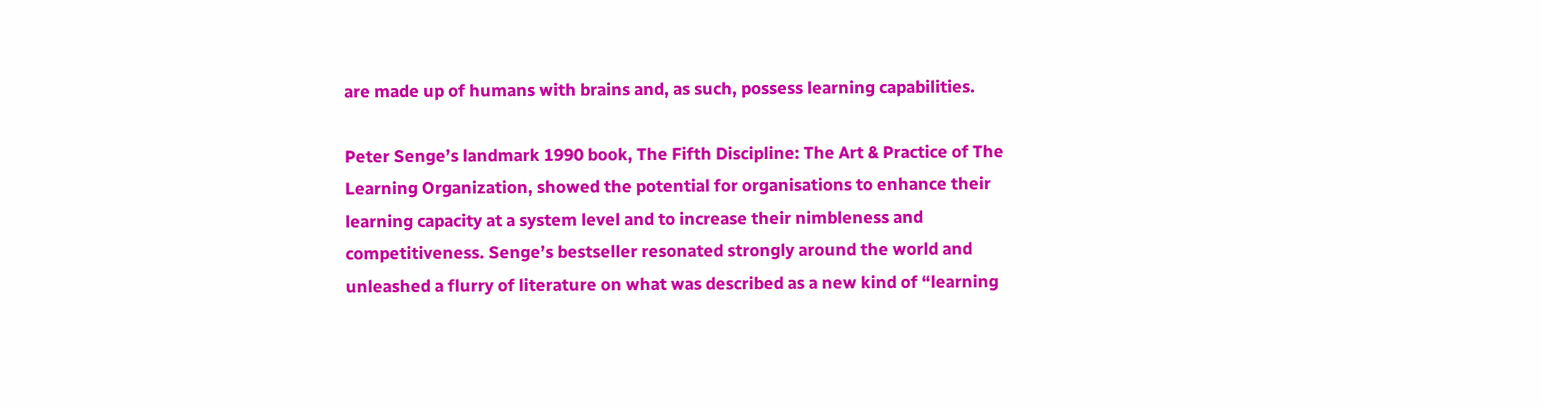are made up of humans with brains and, as such, possess learning capabilities.

Peter Senge’s landmark 1990 book, The Fifth Discipline: The Art & Practice of The Learning Organization, showed the potential for organisations to enhance their learning capacity at a system level and to increase their nimbleness and competitiveness. Senge’s bestseller resonated strongly around the world and unleashed a flurry of literature on what was described as a new kind of “learning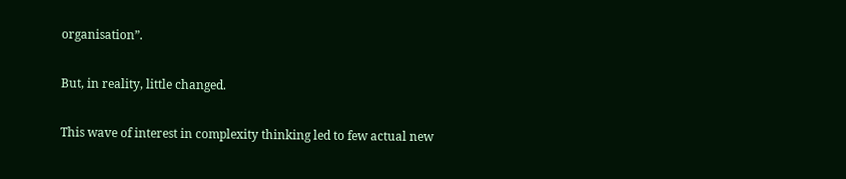organisation”.

But, in reality, little changed.

This wave of interest in complexity thinking led to few actual new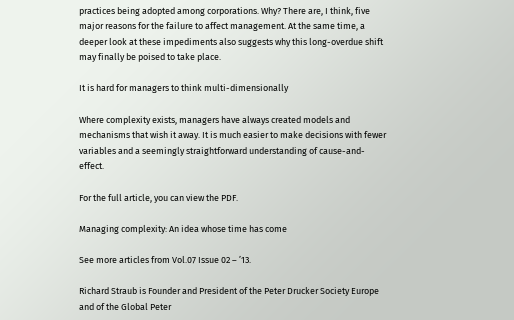practices being adopted among corporations. Why? There are, I think, five major reasons for the failure to affect management. At the same time, a deeper look at these impediments also suggests why this long-overdue shift may finally be poised to take place.

It is hard for managers to think multi-dimensionally

Where complexity exists, managers have always created models and mechanisms that wish it away. It is much easier to make decisions with fewer variables and a seemingly straightforward understanding of cause-and-effect.

For the full article, you can view the PDF.

Managing complexity: An idea whose time has come

See more articles from Vol.07 Issue 02 – ’13.

Richard Straub is Founder and President of the Peter Drucker Society Europe and of the Global Peter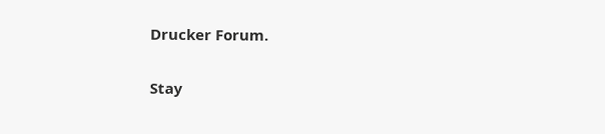Drucker Forum.

Stay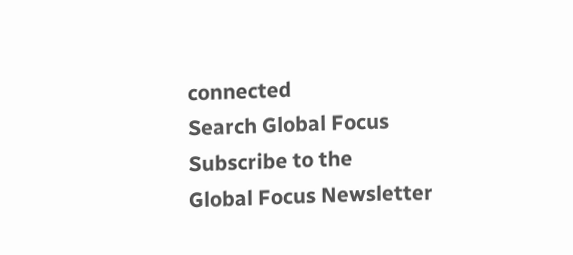connected
Search Global Focus
Subscribe to the
Global Focus Newsletter